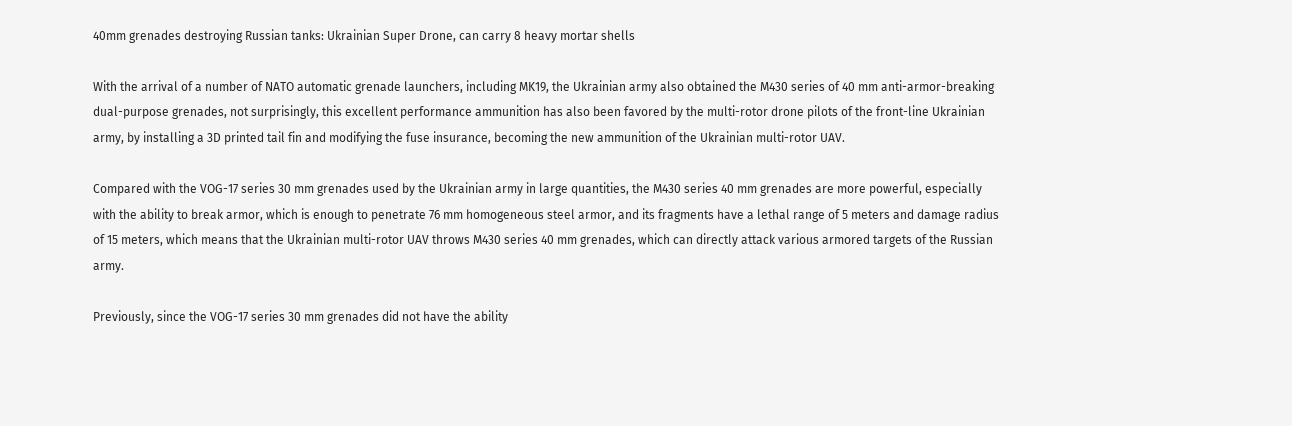40mm grenades destroying Russian tanks: Ukrainian Super Drone, can carry 8 heavy mortar shells

With the arrival of a number of NATO automatic grenade launchers, including MK19, the Ukrainian army also obtained the M430 series of 40 mm anti-armor-breaking dual-purpose grenades, not surprisingly, this excellent performance ammunition has also been favored by the multi-rotor drone pilots of the front-line Ukrainian army, by installing a 3D printed tail fin and modifying the fuse insurance, becoming the new ammunition of the Ukrainian multi-rotor UAV.

Compared with the VOG-17 series 30 mm grenades used by the Ukrainian army in large quantities, the M430 series 40 mm grenades are more powerful, especially with the ability to break armor, which is enough to penetrate 76 mm homogeneous steel armor, and its fragments have a lethal range of 5 meters and damage radius of 15 meters, which means that the Ukrainian multi-rotor UAV throws M430 series 40 mm grenades, which can directly attack various armored targets of the Russian army.

Previously, since the VOG-17 series 30 mm grenades did not have the ability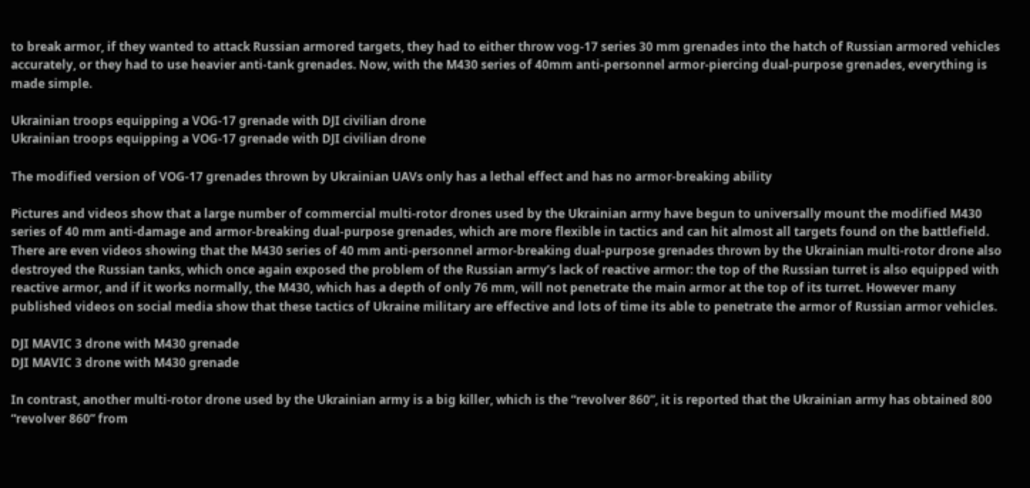to break armor, if they wanted to attack Russian armored targets, they had to either throw vog-17 series 30 mm grenades into the hatch of Russian armored vehicles accurately, or they had to use heavier anti-tank grenades. Now, with the M430 series of 40mm anti-personnel armor-piercing dual-purpose grenades, everything is made simple.

Ukrainian troops equipping a VOG-17 grenade with DJI civilian drone
Ukrainian troops equipping a VOG-17 grenade with DJI civilian drone

The modified version of VOG-17 grenades thrown by Ukrainian UAVs only has a lethal effect and has no armor-breaking ability

Pictures and videos show that a large number of commercial multi-rotor drones used by the Ukrainian army have begun to universally mount the modified M430 series of 40 mm anti-damage and armor-breaking dual-purpose grenades, which are more flexible in tactics and can hit almost all targets found on the battlefield. There are even videos showing that the M430 series of 40 mm anti-personnel armor-breaking dual-purpose grenades thrown by the Ukrainian multi-rotor drone also destroyed the Russian tanks, which once again exposed the problem of the Russian army’s lack of reactive armor: the top of the Russian turret is also equipped with reactive armor, and if it works normally, the M430, which has a depth of only 76 mm, will not penetrate the main armor at the top of its turret. However many published videos on social media show that these tactics of Ukraine military are effective and lots of time its able to penetrate the armor of Russian armor vehicles.

DJI MAVIC 3 drone with M430 grenade
DJI MAVIC 3 drone with M430 grenade

In contrast, another multi-rotor drone used by the Ukrainian army is a big killer, which is the “revolver 860”, it is reported that the Ukrainian army has obtained 800 “revolver 860” from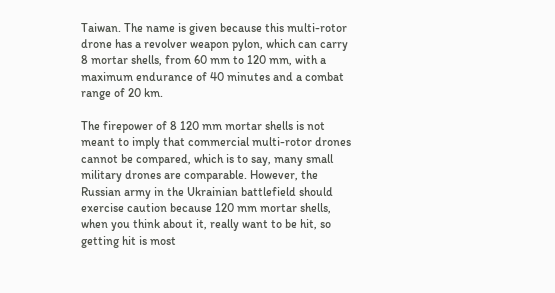Taiwan. The name is given because this multi-rotor drone has a revolver weapon pylon, which can carry 8 mortar shells, from 60 mm to 120 mm, with a maximum endurance of 40 minutes and a combat range of 20 km.

The firepower of 8 120 mm mortar shells is not meant to imply that commercial multi-rotor drones cannot be compared, which is to say, many small military drones are comparable. However, the Russian army in the Ukrainian battlefield should exercise caution because 120 mm mortar shells, when you think about it, really want to be hit, so getting hit is most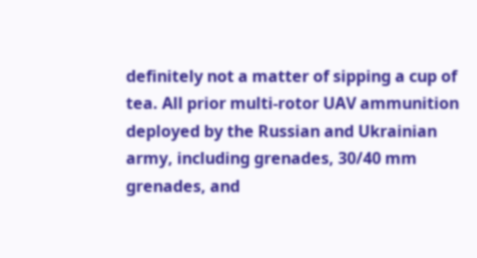definitely not a matter of sipping a cup of tea. All prior multi-rotor UAV ammunition deployed by the Russian and Ukrainian army, including grenades, 30/40 mm grenades, and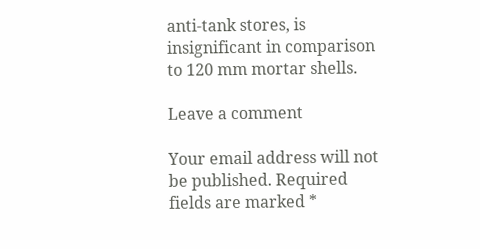anti-tank stores, is insignificant in comparison to 120 mm mortar shells.

Leave a comment

Your email address will not be published. Required fields are marked *